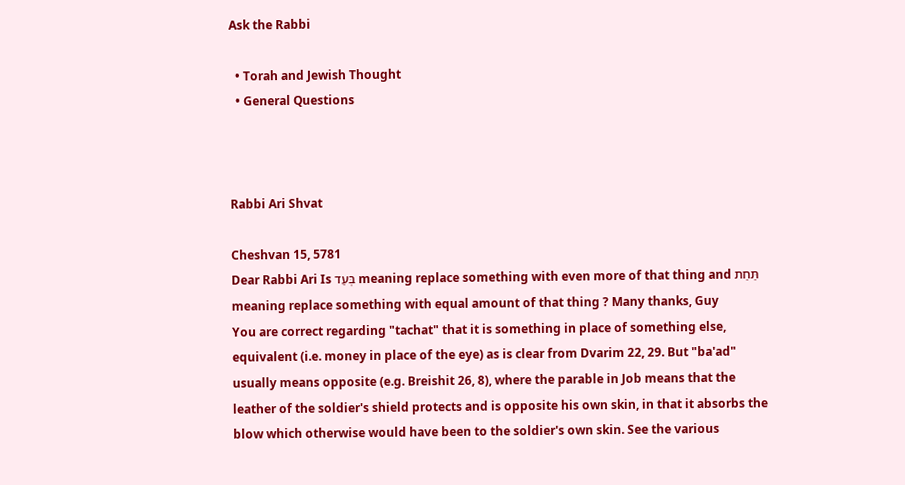Ask the Rabbi

  • Torah and Jewish Thought
  • General Questions



Rabbi Ari Shvat

Cheshvan 15, 5781
Dear Rabbi Ari Is בְּעַד meaning replace something with even more of that thing and תַּחַת meaning replace something with equal amount of that thing ? Many thanks, Guy
You are correct regarding "tachat" that it is something in place of something else, equivalent (i.e. money in place of the eye) as is clear from Dvarim 22, 29. But "ba'ad" usually means opposite (e.g. Breishit 26, 8), where the parable in Job means that the leather of the soldier's shield protects and is opposite his own skin, in that it absorbs the blow which otherwise would have been to the soldier's own skin. See the various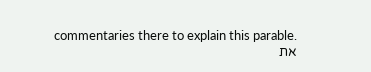commentaries there to explain this parable.
את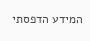המידע הדפסתי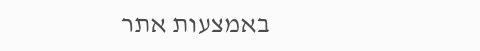באמצעות אתר